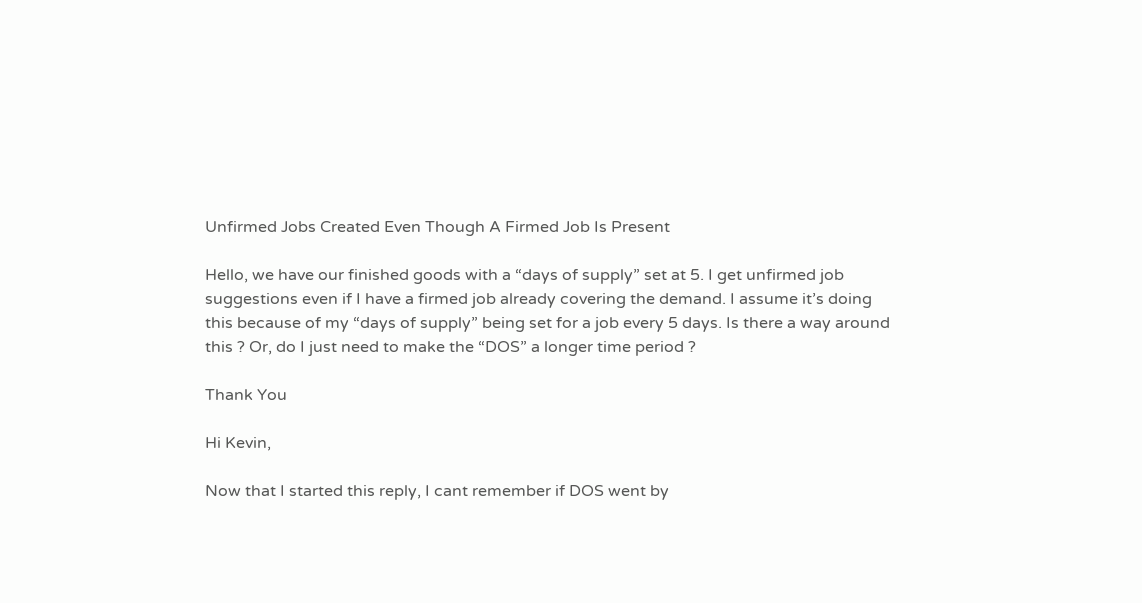Unfirmed Jobs Created Even Though A Firmed Job Is Present

Hello, we have our finished goods with a “days of supply” set at 5. I get unfirmed job suggestions even if I have a firmed job already covering the demand. I assume it’s doing this because of my “days of supply” being set for a job every 5 days. Is there a way around this ? Or, do I just need to make the “DOS” a longer time period ?

Thank You

Hi Kevin,

Now that I started this reply, I cant remember if DOS went by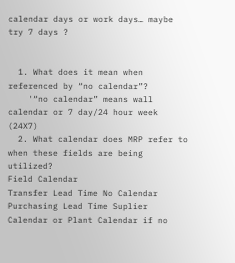calendar days or work days… maybe try 7 days ?


  1. What does it mean when referenced by “no calendar”?
    '“no calendar” means wall calendar or 7 day/24 hour week (24X7)
  2. What calendar does MRP refer to when these fields are being utilized?
Field Calendar
Transfer Lead Time No Calendar
Purchasing Lead Time Suplier Calendar or Plant Calendar if no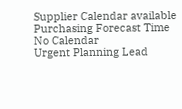Supplier Calendar available
Purchasing Forecast Time No Calendar
Urgent Planning Lead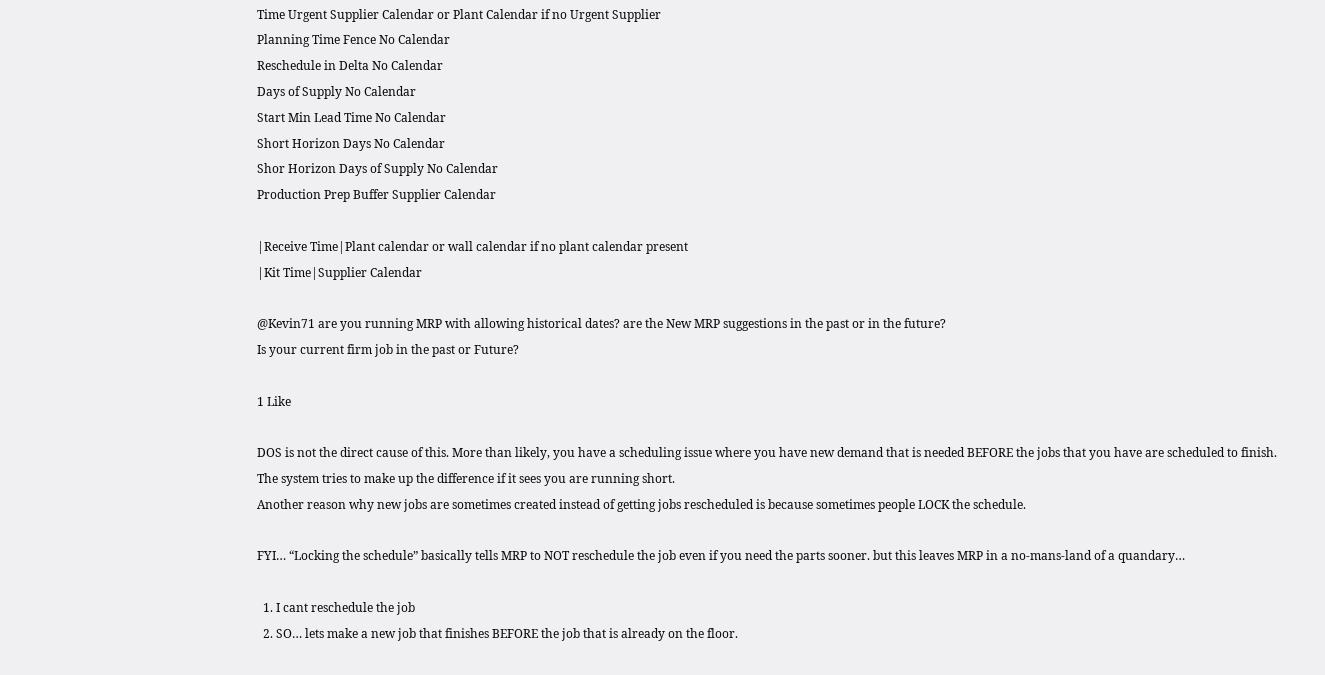Time Urgent Supplier Calendar or Plant Calendar if no Urgent Supplier
Planning Time Fence No Calendar
Reschedule in Delta No Calendar
Days of Supply No Calendar
Start Min Lead Time No Calendar
Short Horizon Days No Calendar
Shor Horizon Days of Supply No Calendar
Production Prep Buffer Supplier Calendar

|Receive Time|Plant calendar or wall calendar if no plant calendar present
|Kit Time|Supplier Calendar

@Kevin71 are you running MRP with allowing historical dates? are the New MRP suggestions in the past or in the future?
Is your current firm job in the past or Future?

1 Like

DOS is not the direct cause of this. More than likely, you have a scheduling issue where you have new demand that is needed BEFORE the jobs that you have are scheduled to finish. The system tries to make up the difference if it sees you are running short.
Another reason why new jobs are sometimes created instead of getting jobs rescheduled is because sometimes people LOCK the schedule.

FYI… “Locking the schedule” basically tells MRP to NOT reschedule the job even if you need the parts sooner. but this leaves MRP in a no-mans-land of a quandary…

  1. I cant reschedule the job
  2. SO… lets make a new job that finishes BEFORE the job that is already on the floor.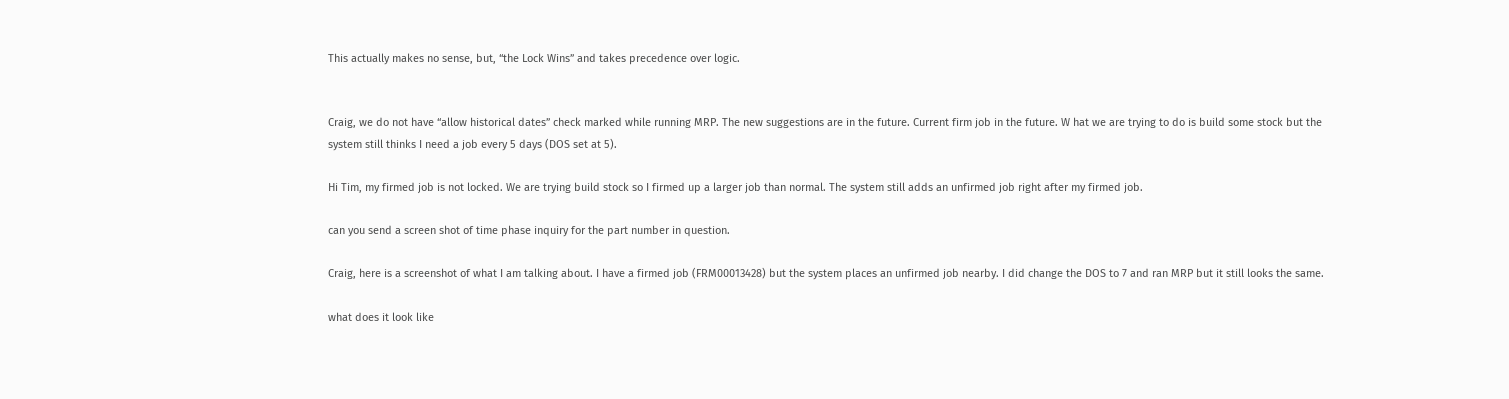This actually makes no sense, but, “the Lock Wins” and takes precedence over logic.


Craig, we do not have “allow historical dates” check marked while running MRP. The new suggestions are in the future. Current firm job in the future. W hat we are trying to do is build some stock but the system still thinks I need a job every 5 days (DOS set at 5).

Hi Tim, my firmed job is not locked. We are trying build stock so I firmed up a larger job than normal. The system still adds an unfirmed job right after my firmed job.

can you send a screen shot of time phase inquiry for the part number in question.

Craig, here is a screenshot of what I am talking about. I have a firmed job (FRM00013428) but the system places an unfirmed job nearby. I did change the DOS to 7 and ran MRP but it still looks the same.

what does it look like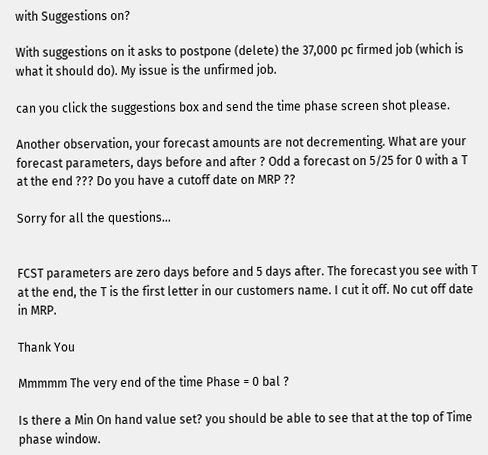with Suggestions on?

With suggestions on it asks to postpone (delete) the 37,000 pc firmed job (which is what it should do). My issue is the unfirmed job.

can you click the suggestions box and send the time phase screen shot please.

Another observation, your forecast amounts are not decrementing. What are your forecast parameters, days before and after ? Odd a forecast on 5/25 for 0 with a T at the end ??? Do you have a cutoff date on MRP ??

Sorry for all the questions…


FCST parameters are zero days before and 5 days after. The forecast you see with T at the end, the T is the first letter in our customers name. I cut it off. No cut off date in MRP.

Thank You

Mmmmm The very end of the time Phase = 0 bal ?

Is there a Min On hand value set? you should be able to see that at the top of Time phase window.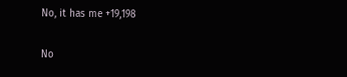No, it has me +19,198

No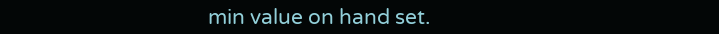min value on hand set.